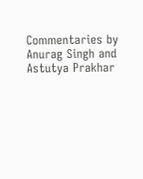Commentaries by Anurag Singh and Astutya Prakhar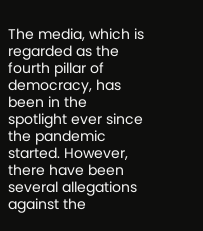The media, which is regarded as the fourth pillar of democracy, has been in the spotlight ever since the pandemic started. However, there have been several allegations against the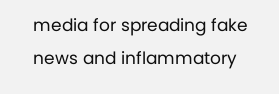media for spreading fake news and inflammatory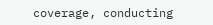coverage, conducting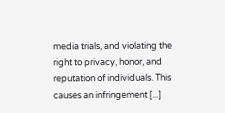media trials, and violating the right to privacy, honor, and reputation of individuals. This causes an infringement [...]